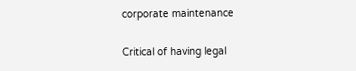corporate maintenance

Critical of having legal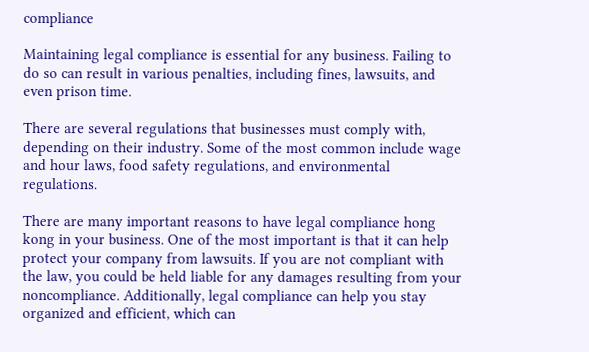compliance

Maintaining legal compliance is essential for any business. Failing to do so can result in various penalties, including fines, lawsuits, and even prison time.

There are several regulations that businesses must comply with, depending on their industry. Some of the most common include wage and hour laws, food safety regulations, and environmental regulations.

There are many important reasons to have legal compliance hong kong in your business. One of the most important is that it can help protect your company from lawsuits. If you are not compliant with the law, you could be held liable for any damages resulting from your noncompliance. Additionally, legal compliance can help you stay organized and efficient, which can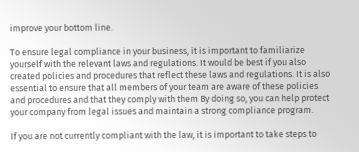improve your bottom line.

To ensure legal compliance in your business, it is important to familiarize yourself with the relevant laws and regulations. It would be best if you also created policies and procedures that reflect these laws and regulations. It is also essential to ensure that all members of your team are aware of these policies and procedures and that they comply with them By doing so, you can help protect your company from legal issues and maintain a strong compliance program.

If you are not currently compliant with the law, it is important to take steps to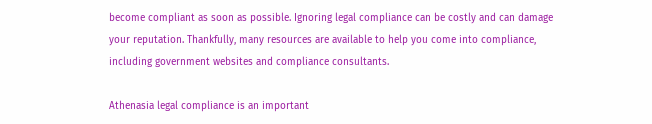become compliant as soon as possible. Ignoring legal compliance can be costly and can damage your reputation. Thankfully, many resources are available to help you come into compliance, including government websites and compliance consultants.

Athenasia legal compliance is an important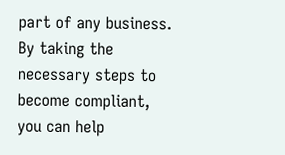part of any business. By taking the necessary steps to become compliant, you can help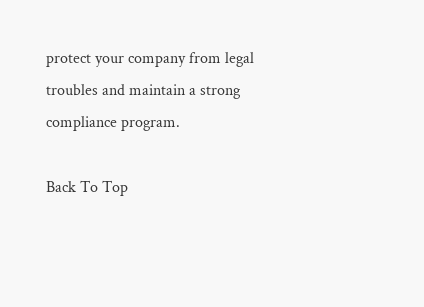protect your company from legal troubles and maintain a strong compliance program.

Back To Top